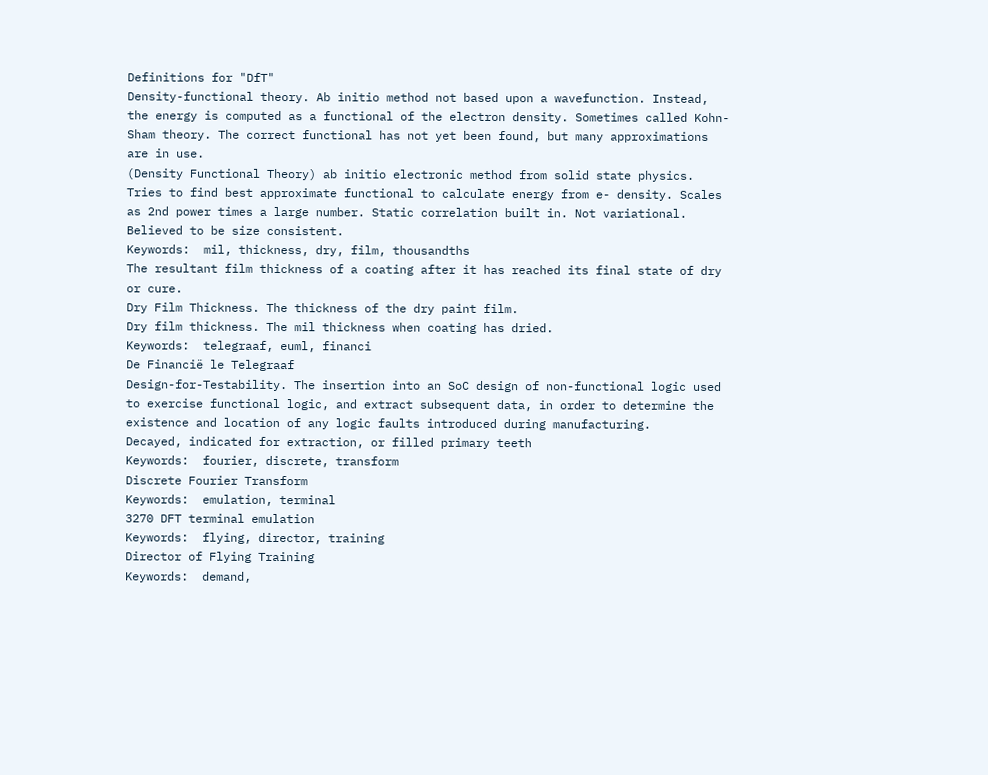Definitions for "DfT"
Density-functional theory. Ab initio method not based upon a wavefunction. Instead, the energy is computed as a functional of the electron density. Sometimes called Kohn-Sham theory. The correct functional has not yet been found, but many approximations are in use.
(Density Functional Theory) ab initio electronic method from solid state physics. Tries to find best approximate functional to calculate energy from e- density. Scales as 2nd power times a large number. Static correlation built in. Not variational. Believed to be size consistent.
Keywords:  mil, thickness, dry, film, thousandths
The resultant film thickness of a coating after it has reached its final state of dry or cure.
Dry Film Thickness. The thickness of the dry paint film.
Dry film thickness. The mil thickness when coating has dried.
Keywords:  telegraaf, euml, financi
De Financië le Telegraaf
Design-for-Testability. The insertion into an SoC design of non-functional logic used to exercise functional logic, and extract subsequent data, in order to determine the existence and location of any logic faults introduced during manufacturing.
Decayed, indicated for extraction, or filled primary teeth
Keywords:  fourier, discrete, transform
Discrete Fourier Transform
Keywords:  emulation, terminal
3270 DFT terminal emulation
Keywords:  flying, director, training
Director of Flying Training
Keywords:  demand,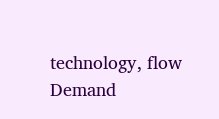technology, flow
Demand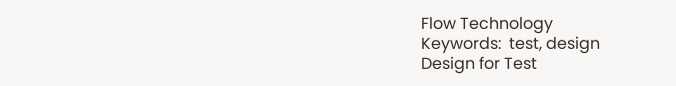Flow Technology
Keywords:  test, design
Design for Test